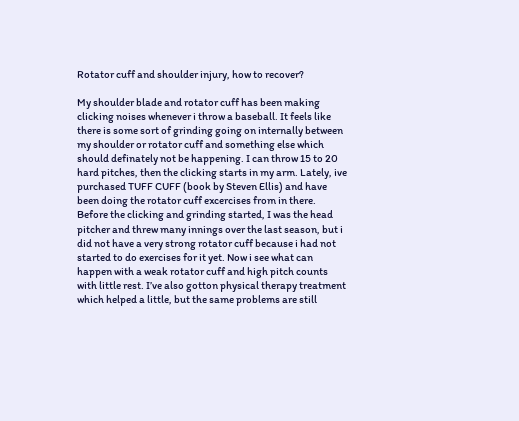Rotator cuff and shoulder injury, how to recover?

My shoulder blade and rotator cuff has been making clicking noises whenever i throw a baseball. It feels like there is some sort of grinding going on internally between my shoulder or rotator cuff and something else which should definately not be happening. I can throw 15 to 20 hard pitches, then the clicking starts in my arm. Lately, ive purchased TUFF CUFF (book by Steven Ellis) and have been doing the rotator cuff excercises from in there. Before the clicking and grinding started, I was the head pitcher and threw many innings over the last season, but i did not have a very strong rotator cuff because i had not started to do exercises for it yet. Now i see what can happen with a weak rotator cuff and high pitch counts with little rest. I’ve also gotton physical therapy treatment which helped a little, but the same problems are still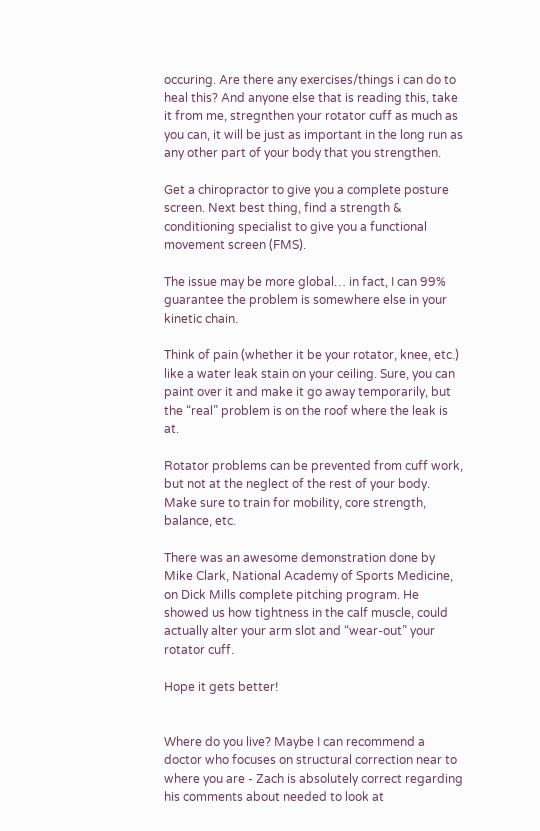occuring. Are there any exercises/things i can do to heal this? And anyone else that is reading this, take it from me, stregnthen your rotator cuff as much as you can, it will be just as important in the long run as any other part of your body that you strengthen.

Get a chiropractor to give you a complete posture screen. Next best thing, find a strength & conditioning specialist to give you a functional movement screen (FMS).

The issue may be more global… in fact, I can 99% guarantee the problem is somewhere else in your kinetic chain.

Think of pain (whether it be your rotator, knee, etc.) like a water leak stain on your ceiling. Sure, you can paint over it and make it go away temporarily, but the “real” problem is on the roof where the leak is at.

Rotator problems can be prevented from cuff work, but not at the neglect of the rest of your body. Make sure to train for mobility, core strength, balance, etc.

There was an awesome demonstration done by Mike Clark, National Academy of Sports Medicine, on Dick Mills complete pitching program. He showed us how tightness in the calf muscle, could actually alter your arm slot and “wear-out” your rotator cuff.

Hope it gets better!


Where do you live? Maybe I can recommend a doctor who focuses on structural correction near to where you are - Zach is absolutely correct regarding his comments about needed to look at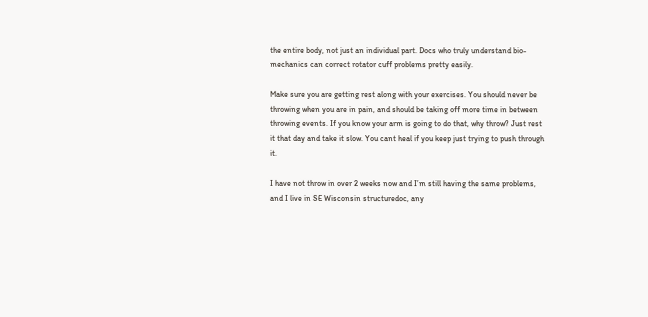the entire body, not just an individual part. Docs who truly understand bio-mechanics can correct rotator cuff problems pretty easily.

Make sure you are getting rest along with your exercises. You should never be throwing when you are in pain, and should be taking off more time in between throwing events. If you know your arm is going to do that, why throw? Just rest it that day and take it slow. You cant heal if you keep just trying to push through it.

I have not throw in over 2 weeks now and I’m still having the same problems, and I live in SE Wisconsin structuredoc, any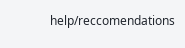help/reccomendations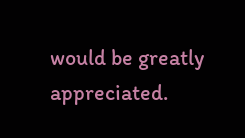would be greatly appreciated.